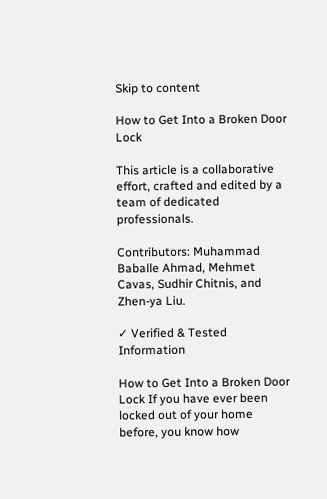Skip to content

How to Get Into a Broken Door Lock

This article is a collaborative effort, crafted and edited by a team of dedicated professionals.

Contributors: Muhammad Baballe Ahmad, Mehmet Cavas, Sudhir Chitnis, and Zhen-ya Liu.

✓ Verified & Tested Information

How to Get Into a Broken Door Lock If you have ever been locked out of your home before, you know how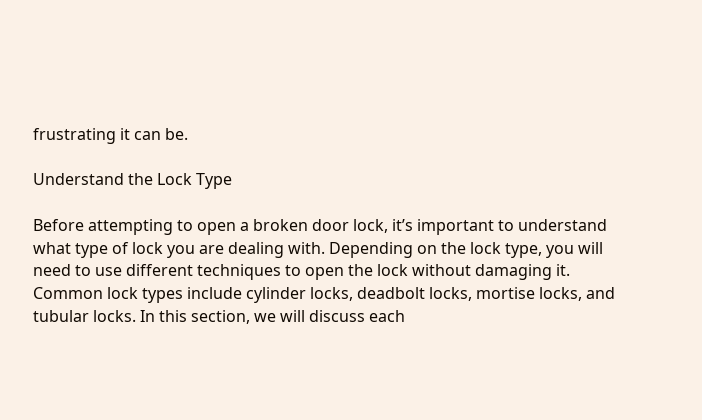frustrating it can be.

Understand the Lock Type

Before attempting to open a broken door lock, it’s important to understand what type of lock you are dealing with. Depending on the lock type, you will need to use different techniques to open the lock without damaging it. Common lock types include cylinder locks, deadbolt locks, mortise locks, and tubular locks. In this section, we will discuss each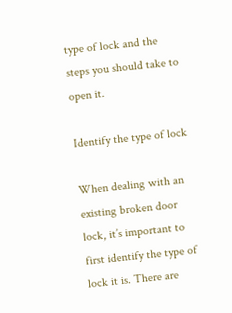type of lock and the steps you should take to open it.

Identify the type of lock

When dealing with an existing broken door lock, it’s important to first identify the type of lock it is. There are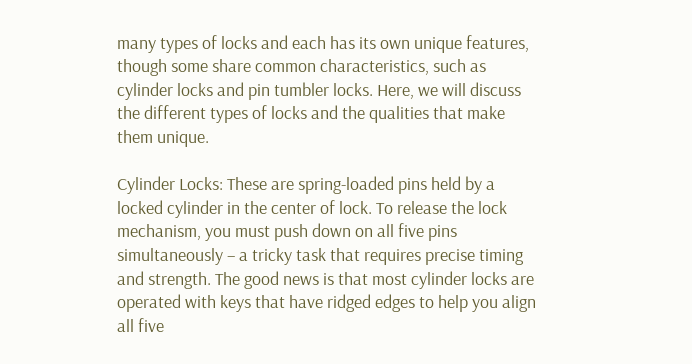many types of locks and each has its own unique features, though some share common characteristics, such as cylinder locks and pin tumbler locks. Here, we will discuss the different types of locks and the qualities that make them unique.

Cylinder Locks: These are spring-loaded pins held by a locked cylinder in the center of lock. To release the lock mechanism, you must push down on all five pins simultaneously – a tricky task that requires precise timing and strength. The good news is that most cylinder locks are operated with keys that have ridged edges to help you align all five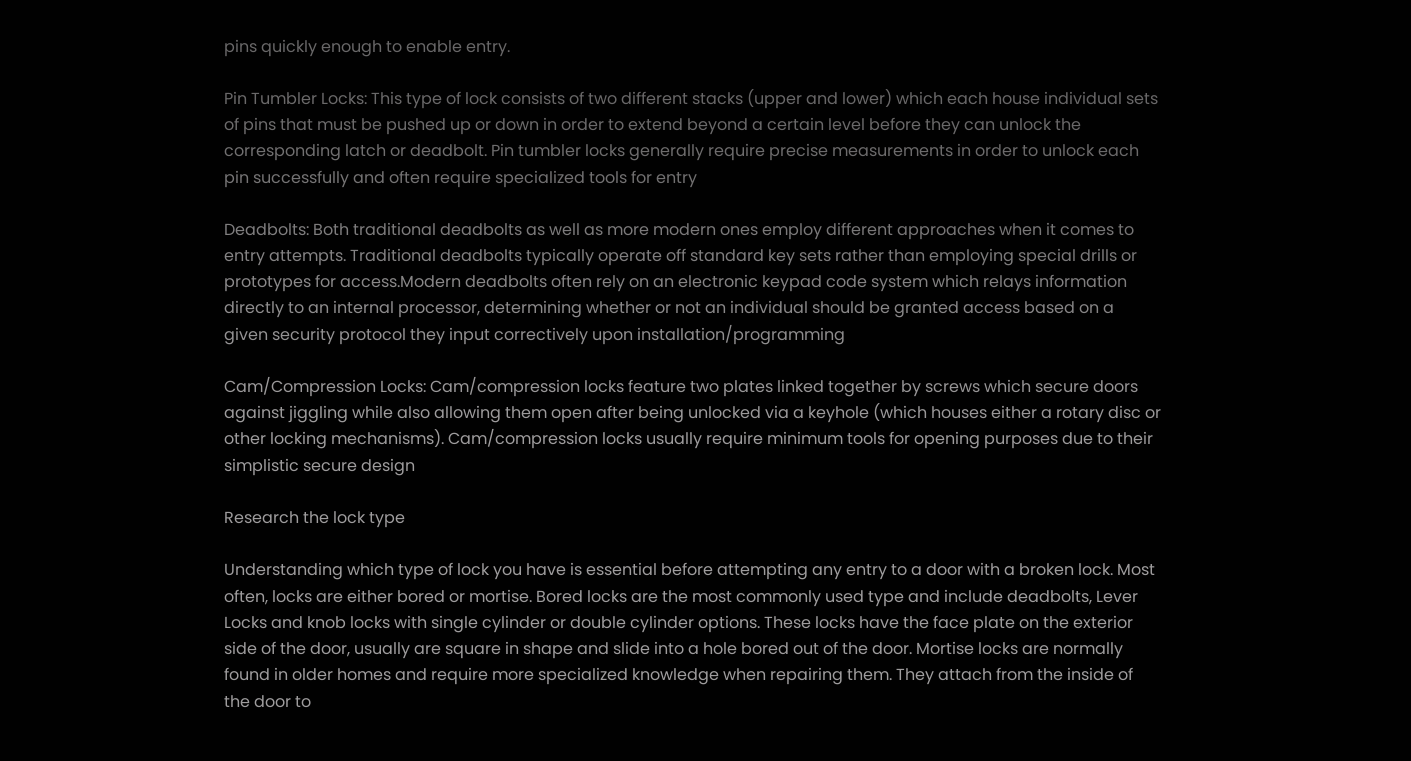pins quickly enough to enable entry.

Pin Tumbler Locks: This type of lock consists of two different stacks (upper and lower) which each house individual sets of pins that must be pushed up or down in order to extend beyond a certain level before they can unlock the corresponding latch or deadbolt. Pin tumbler locks generally require precise measurements in order to unlock each pin successfully and often require specialized tools for entry

Deadbolts: Both traditional deadbolts as well as more modern ones employ different approaches when it comes to entry attempts. Traditional deadbolts typically operate off standard key sets rather than employing special drills or prototypes for access.Modern deadbolts often rely on an electronic keypad code system which relays information directly to an internal processor, determining whether or not an individual should be granted access based on a given security protocol they input correctively upon installation/programming

Cam/Compression Locks: Cam/compression locks feature two plates linked together by screws which secure doors against jiggling while also allowing them open after being unlocked via a keyhole (which houses either a rotary disc or other locking mechanisms). Cam/compression locks usually require minimum tools for opening purposes due to their simplistic secure design

Research the lock type

Understanding which type of lock you have is essential before attempting any entry to a door with a broken lock. Most often, locks are either bored or mortise. Bored locks are the most commonly used type and include deadbolts, Lever Locks and knob locks with single cylinder or double cylinder options. These locks have the face plate on the exterior side of the door, usually are square in shape and slide into a hole bored out of the door. Mortise locks are normally found in older homes and require more specialized knowledge when repairing them. They attach from the inside of the door to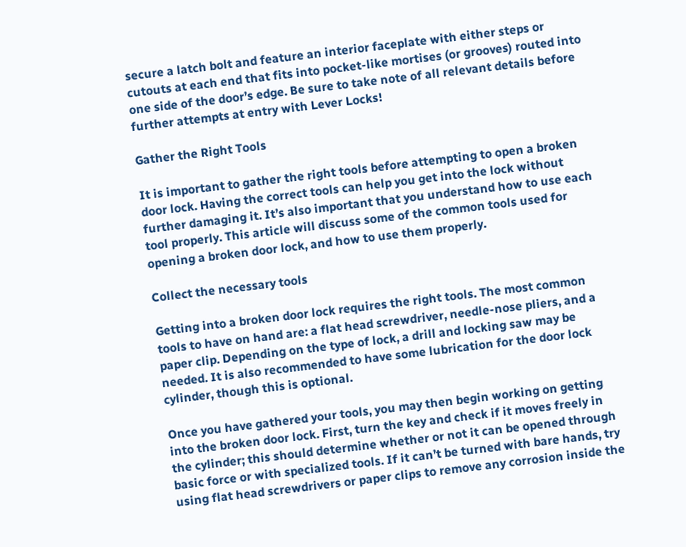secure a latch bolt and feature an interior faceplate with either steps or cutouts at each end that fits into pocket-like mortises (or grooves) routed into one side of the door’s edge. Be sure to take note of all relevant details before further attempts at entry with Lever Locks!

Gather the Right Tools

It is important to gather the right tools before attempting to open a broken door lock. Having the correct tools can help you get into the lock without further damaging it. It’s also important that you understand how to use each tool properly. This article will discuss some of the common tools used for opening a broken door lock, and how to use them properly.

Collect the necessary tools

Getting into a broken door lock requires the right tools. The most common tools to have on hand are: a flat head screwdriver, needle-nose pliers, and a paper clip. Depending on the type of lock, a drill and locking saw may be needed. It is also recommended to have some lubrication for the door lock cylinder, though this is optional.

Once you have gathered your tools, you may then begin working on getting into the broken door lock. First, turn the key and check if it moves freely in the cylinder; this should determine whether or not it can be opened through basic force or with specialized tools. If it can’t be turned with bare hands, try using flat head screwdrivers or paper clips to remove any corrosion inside the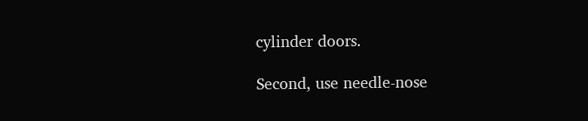cylinder doors.

Second, use needle-nose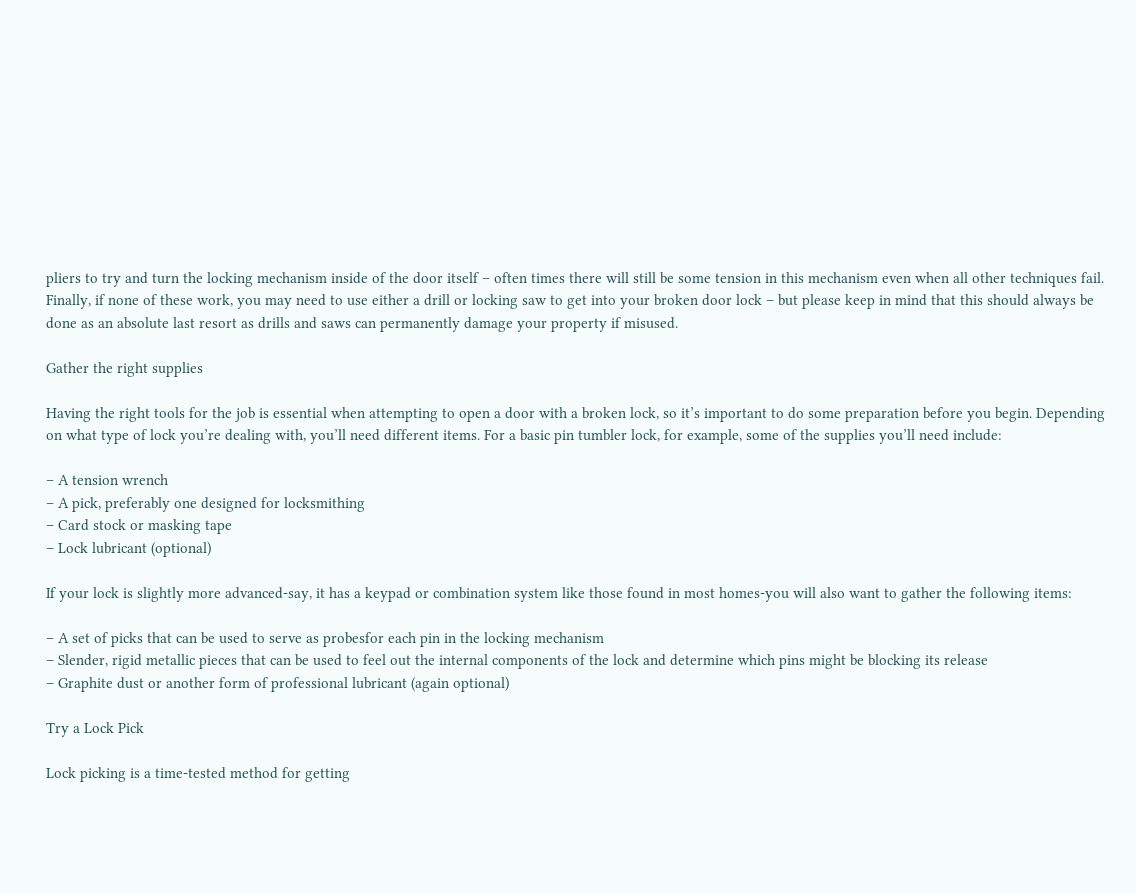pliers to try and turn the locking mechanism inside of the door itself – often times there will still be some tension in this mechanism even when all other techniques fail. Finally, if none of these work, you may need to use either a drill or locking saw to get into your broken door lock – but please keep in mind that this should always be done as an absolute last resort as drills and saws can permanently damage your property if misused.

Gather the right supplies

Having the right tools for the job is essential when attempting to open a door with a broken lock, so it’s important to do some preparation before you begin. Depending on what type of lock you’re dealing with, you’ll need different items. For a basic pin tumbler lock, for example, some of the supplies you’ll need include:

– A tension wrench
– A pick, preferably one designed for locksmithing
– Card stock or masking tape
– Lock lubricant (optional)

If your lock is slightly more advanced-say, it has a keypad or combination system like those found in most homes-you will also want to gather the following items:

– A set of picks that can be used to serve as probesfor each pin in the locking mechanism
– Slender, rigid metallic pieces that can be used to feel out the internal components of the lock and determine which pins might be blocking its release
– Graphite dust or another form of professional lubricant (again optional)

Try a Lock Pick

Lock picking is a time-tested method for getting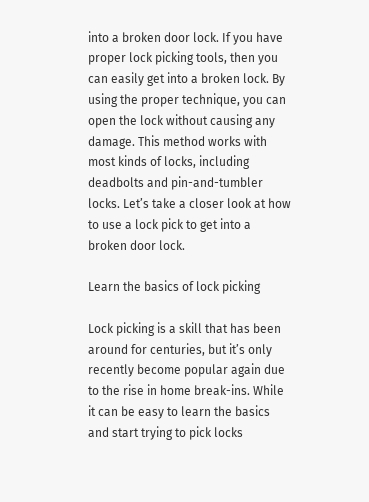into a broken door lock. If you have proper lock picking tools, then you can easily get into a broken lock. By using the proper technique, you can open the lock without causing any damage. This method works with most kinds of locks, including deadbolts and pin-and-tumbler locks. Let’s take a closer look at how to use a lock pick to get into a broken door lock.

Learn the basics of lock picking

Lock picking is a skill that has been around for centuries, but it’s only recently become popular again due to the rise in home break-ins. While it can be easy to learn the basics and start trying to pick locks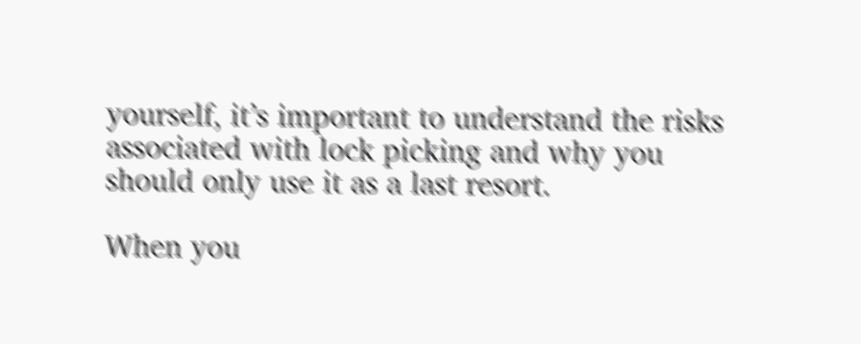yourself, it’s important to understand the risks associated with lock picking and why you should only use it as a last resort.

When you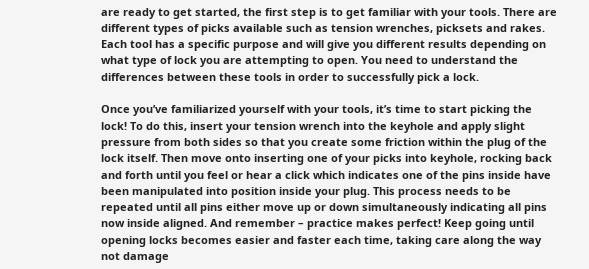are ready to get started, the first step is to get familiar with your tools. There are different types of picks available such as tension wrenches, picksets and rakes. Each tool has a specific purpose and will give you different results depending on what type of lock you are attempting to open. You need to understand the differences between these tools in order to successfully pick a lock.

Once you’ve familiarized yourself with your tools, it’s time to start picking the lock! To do this, insert your tension wrench into the keyhole and apply slight pressure from both sides so that you create some friction within the plug of the lock itself. Then move onto inserting one of your picks into keyhole, rocking back and forth until you feel or hear a click which indicates one of the pins inside have been manipulated into position inside your plug. This process needs to be repeated until all pins either move up or down simultaneously indicating all pins now inside aligned. And remember – practice makes perfect! Keep going until opening locks becomes easier and faster each time, taking care along the way not damage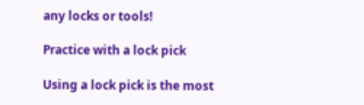any locks or tools!

Practice with a lock pick

Using a lock pick is the most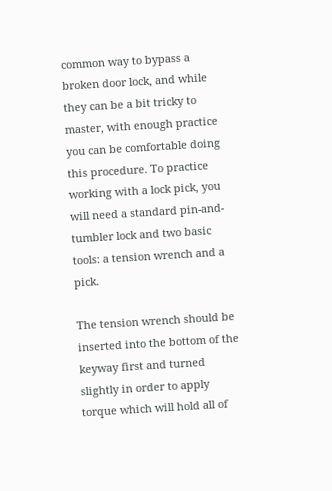common way to bypass a broken door lock, and while they can be a bit tricky to master, with enough practice you can be comfortable doing this procedure. To practice working with a lock pick, you will need a standard pin-and-tumbler lock and two basic tools: a tension wrench and a pick.

The tension wrench should be inserted into the bottom of the keyway first and turned slightly in order to apply torque which will hold all of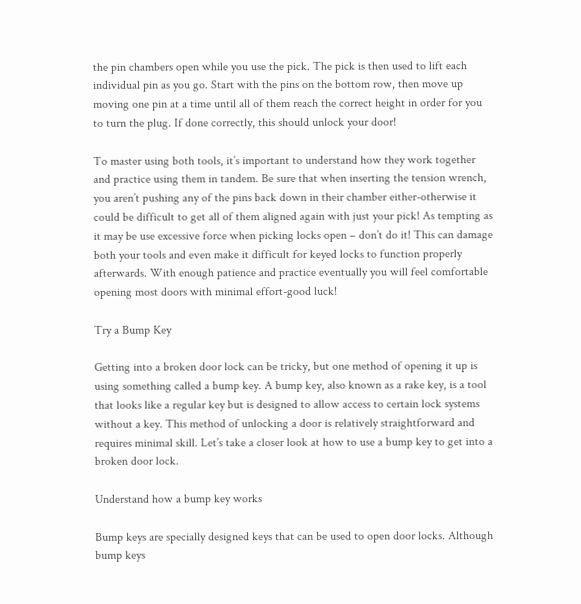the pin chambers open while you use the pick. The pick is then used to lift each individual pin as you go. Start with the pins on the bottom row, then move up moving one pin at a time until all of them reach the correct height in order for you to turn the plug. If done correctly, this should unlock your door!

To master using both tools, it’s important to understand how they work together and practice using them in tandem. Be sure that when inserting the tension wrench, you aren’t pushing any of the pins back down in their chamber either-otherwise it could be difficult to get all of them aligned again with just your pick! As tempting as it may be use excessive force when picking locks open – don’t do it! This can damage both your tools and even make it difficult for keyed locks to function properly afterwards. With enough patience and practice eventually you will feel comfortable opening most doors with minimal effort-good luck!

Try a Bump Key

Getting into a broken door lock can be tricky, but one method of opening it up is using something called a bump key. A bump key, also known as a rake key, is a tool that looks like a regular key but is designed to allow access to certain lock systems without a key. This method of unlocking a door is relatively straightforward and requires minimal skill. Let’s take a closer look at how to use a bump key to get into a broken door lock.

Understand how a bump key works

Bump keys are specially designed keys that can be used to open door locks. Although bump keys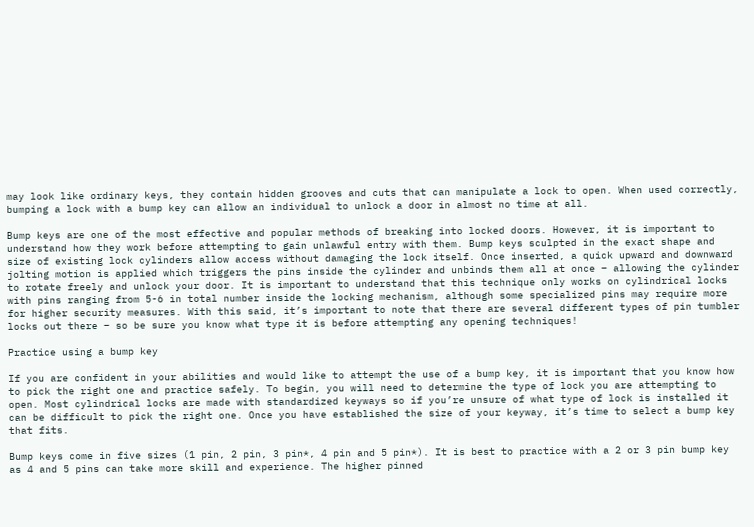may look like ordinary keys, they contain hidden grooves and cuts that can manipulate a lock to open. When used correctly, bumping a lock with a bump key can allow an individual to unlock a door in almost no time at all.

Bump keys are one of the most effective and popular methods of breaking into locked doors. However, it is important to understand how they work before attempting to gain unlawful entry with them. Bump keys sculpted in the exact shape and size of existing lock cylinders allow access without damaging the lock itself. Once inserted, a quick upward and downward jolting motion is applied which triggers the pins inside the cylinder and unbinds them all at once – allowing the cylinder to rotate freely and unlock your door. It is important to understand that this technique only works on cylindrical locks with pins ranging from 5-6 in total number inside the locking mechanism, although some specialized pins may require more for higher security measures. With this said, it’s important to note that there are several different types of pin tumbler locks out there – so be sure you know what type it is before attempting any opening techniques!

Practice using a bump key

If you are confident in your abilities and would like to attempt the use of a bump key, it is important that you know how to pick the right one and practice safely. To begin, you will need to determine the type of lock you are attempting to open. Most cylindrical locks are made with standardized keyways so if you’re unsure of what type of lock is installed it can be difficult to pick the right one. Once you have established the size of your keyway, it’s time to select a bump key that fits.

Bump keys come in five sizes (1 pin, 2 pin, 3 pin*, 4 pin and 5 pin*). It is best to practice with a 2 or 3 pin bump key as 4 and 5 pins can take more skill and experience. The higher pinned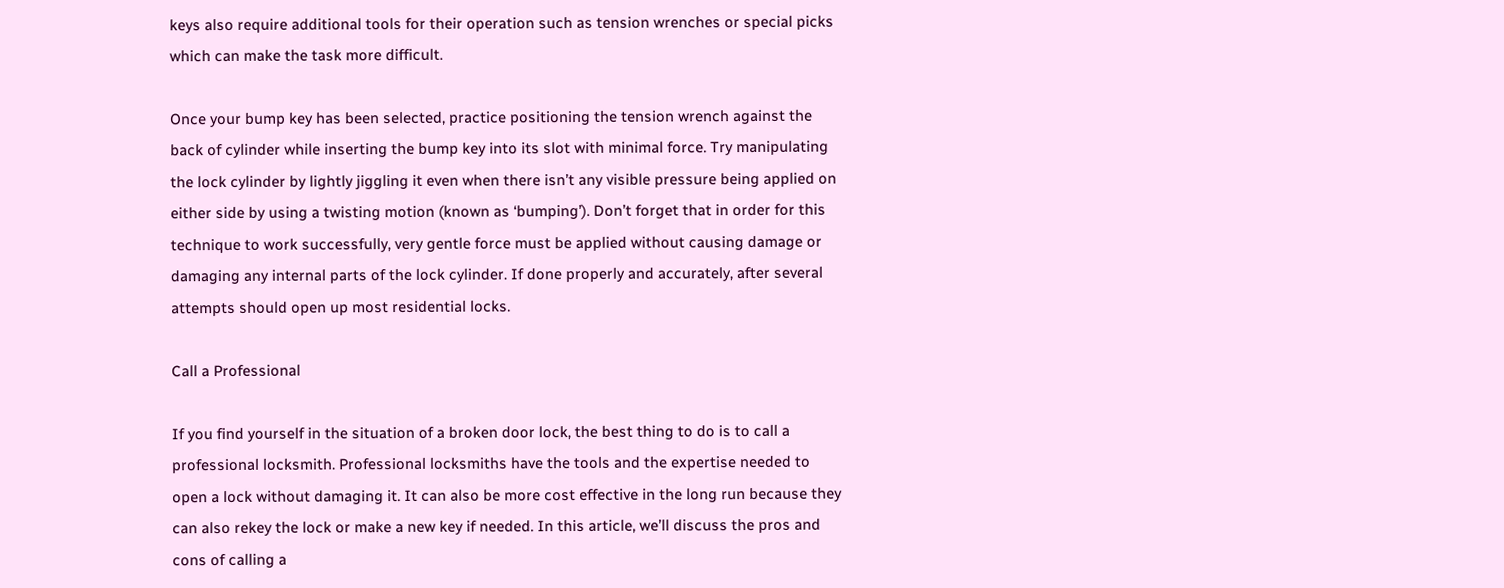keys also require additional tools for their operation such as tension wrenches or special picks which can make the task more difficult.

Once your bump key has been selected, practice positioning the tension wrench against the back of cylinder while inserting the bump key into its slot with minimal force. Try manipulating the lock cylinder by lightly jiggling it even when there isn’t any visible pressure being applied on either side by using a twisting motion (known as ‘bumping’). Don’t forget that in order for this technique to work successfully, very gentle force must be applied without causing damage or damaging any internal parts of the lock cylinder. If done properly and accurately, after several attempts should open up most residential locks.

Call a Professional

If you find yourself in the situation of a broken door lock, the best thing to do is to call a professional locksmith. Professional locksmiths have the tools and the expertise needed to open a lock without damaging it. It can also be more cost effective in the long run because they can also rekey the lock or make a new key if needed. In this article, we’ll discuss the pros and cons of calling a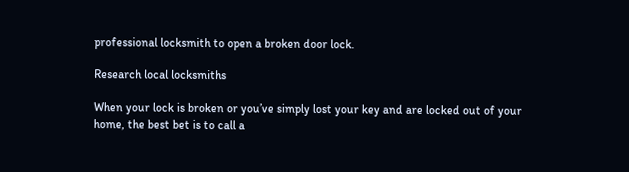professional locksmith to open a broken door lock.

Research local locksmiths

When your lock is broken or you’ve simply lost your key and are locked out of your home, the best bet is to call a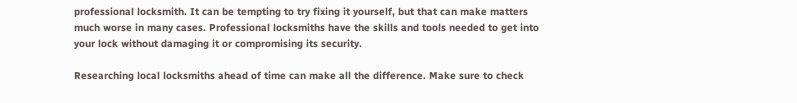professional locksmith. It can be tempting to try fixing it yourself, but that can make matters much worse in many cases. Professional locksmiths have the skills and tools needed to get into your lock without damaging it or compromising its security.

Researching local locksmiths ahead of time can make all the difference. Make sure to check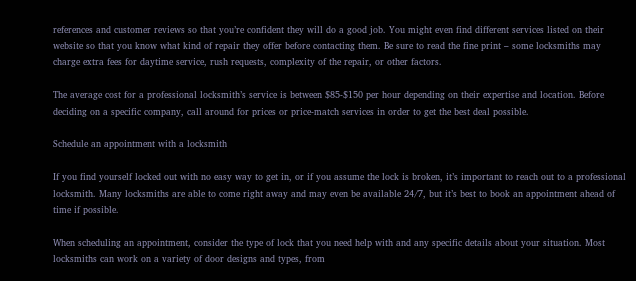references and customer reviews so that you’re confident they will do a good job. You might even find different services listed on their website so that you know what kind of repair they offer before contacting them. Be sure to read the fine print – some locksmiths may charge extra fees for daytime service, rush requests, complexity of the repair, or other factors.

The average cost for a professional locksmith’s service is between $85-$150 per hour depending on their expertise and location. Before deciding on a specific company, call around for prices or price-match services in order to get the best deal possible.

Schedule an appointment with a locksmith

If you find yourself locked out with no easy way to get in, or if you assume the lock is broken, it’s important to reach out to a professional locksmith. Many locksmiths are able to come right away and may even be available 24/7, but it’s best to book an appointment ahead of time if possible.

When scheduling an appointment, consider the type of lock that you need help with and any specific details about your situation. Most locksmiths can work on a variety of door designs and types, from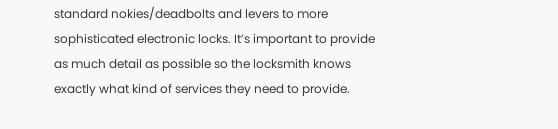standard nokies/deadbolts and levers to more sophisticated electronic locks. It’s important to provide as much detail as possible so the locksmith knows exactly what kind of services they need to provide.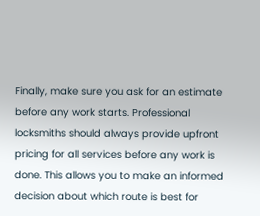Finally, make sure you ask for an estimate before any work starts. Professional locksmiths should always provide upfront pricing for all services before any work is done. This allows you to make an informed decision about which route is best for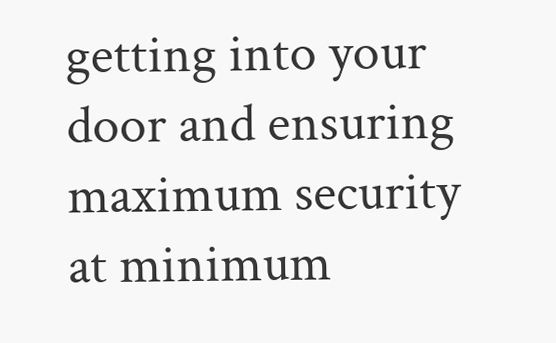getting into your door and ensuring maximum security at minimum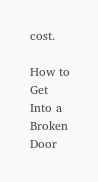cost.

How to Get Into a Broken Door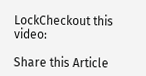LockCheckout this video:

Share this Article